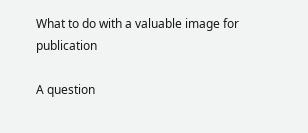What to do with a valuable image for publication

A question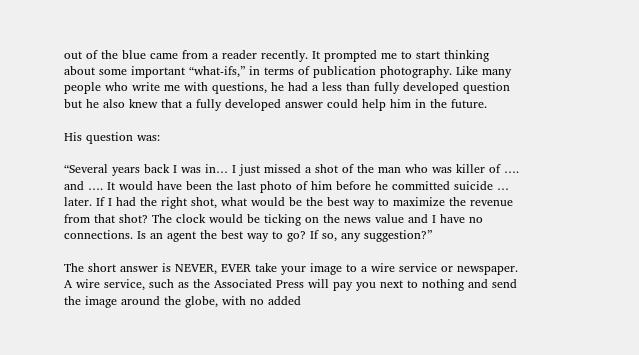out of the blue came from a reader recently. It prompted me to start thinking about some important “what-ifs,” in terms of publication photography. Like many people who write me with questions, he had a less than fully developed question but he also knew that a fully developed answer could help him in the future.

His question was:

“Several years back I was in… I just missed a shot of the man who was killer of …. and …. It would have been the last photo of him before he committed suicide … later. If I had the right shot, what would be the best way to maximize the revenue from that shot? The clock would be ticking on the news value and I have no connections. Is an agent the best way to go? If so, any suggestion?”

The short answer is NEVER, EVER take your image to a wire service or newspaper. A wire service, such as the Associated Press will pay you next to nothing and send the image around the globe, with no added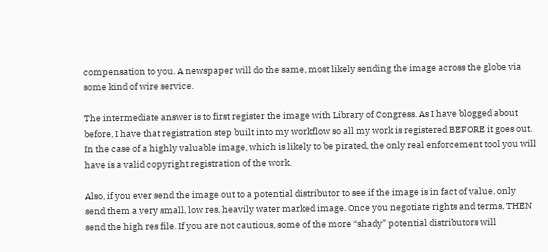compensation to you. A newspaper will do the same, most likely sending the image across the globe via some kind of wire service.

The intermediate answer is to first register the image with Library of Congress. As I have blogged about before, I have that registration step built into my workflow so all my work is registered BEFORE it goes out. In the case of a highly valuable image, which is likely to be pirated, the only real enforcement tool you will have is a valid copyright registration of the work.

Also, if you ever send the image out to a potential distributor to see if the image is in fact of value, only send them a very small, low res, heavily water marked image. Once you negotiate rights and terms, THEN send the high res file. If you are not cautious, some of the more “shady” potential distributors will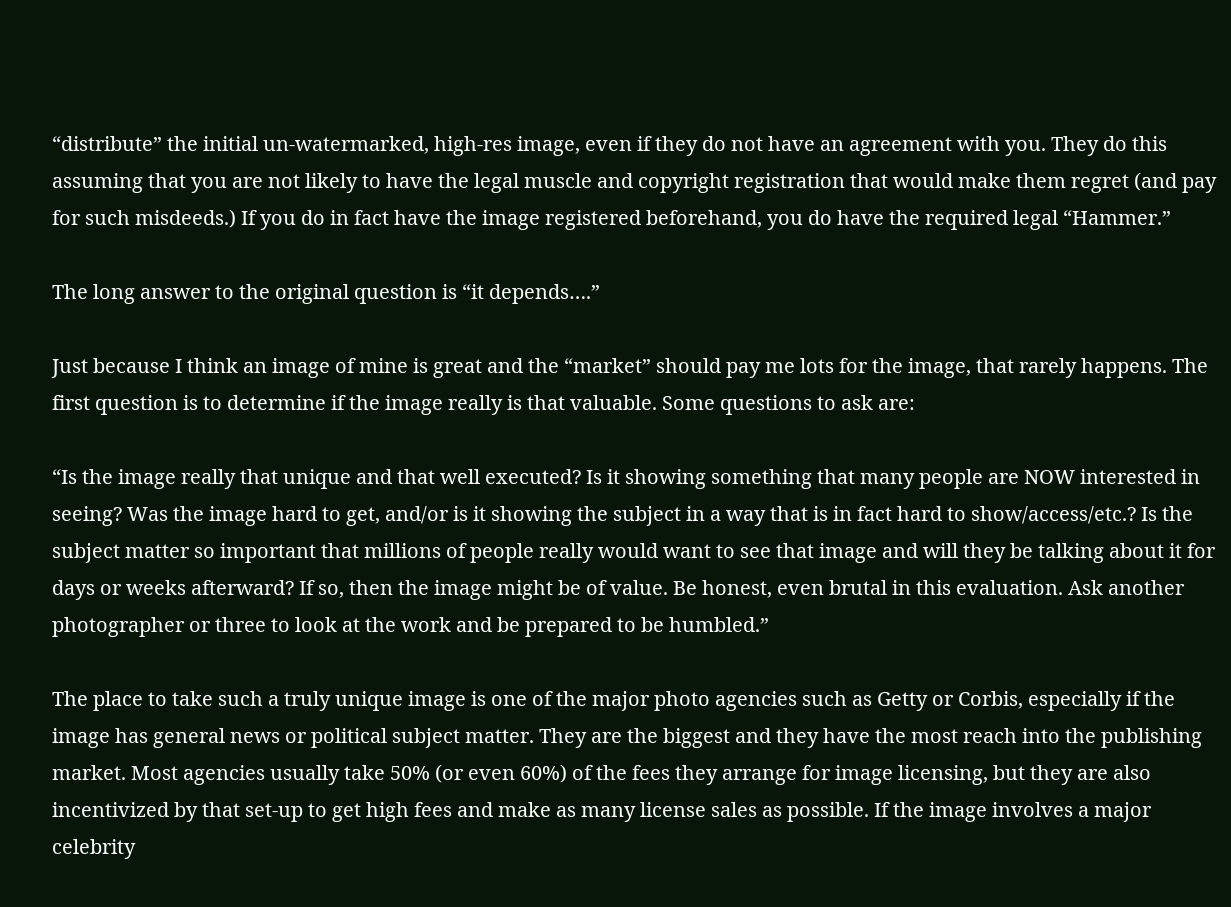“distribute” the initial un-watermarked, high-res image, even if they do not have an agreement with you. They do this assuming that you are not likely to have the legal muscle and copyright registration that would make them regret (and pay for such misdeeds.) If you do in fact have the image registered beforehand, you do have the required legal “Hammer.”

The long answer to the original question is “it depends….”

Just because I think an image of mine is great and the “market” should pay me lots for the image, that rarely happens. The first question is to determine if the image really is that valuable. Some questions to ask are:

“Is the image really that unique and that well executed? Is it showing something that many people are NOW interested in seeing? Was the image hard to get, and/or is it showing the subject in a way that is in fact hard to show/access/etc.? Is the subject matter so important that millions of people really would want to see that image and will they be talking about it for days or weeks afterward? If so, then the image might be of value. Be honest, even brutal in this evaluation. Ask another photographer or three to look at the work and be prepared to be humbled.”

The place to take such a truly unique image is one of the major photo agencies such as Getty or Corbis, especially if the image has general news or political subject matter. They are the biggest and they have the most reach into the publishing market. Most agencies usually take 50% (or even 60%) of the fees they arrange for image licensing, but they are also incentivized by that set-up to get high fees and make as many license sales as possible. If the image involves a major celebrity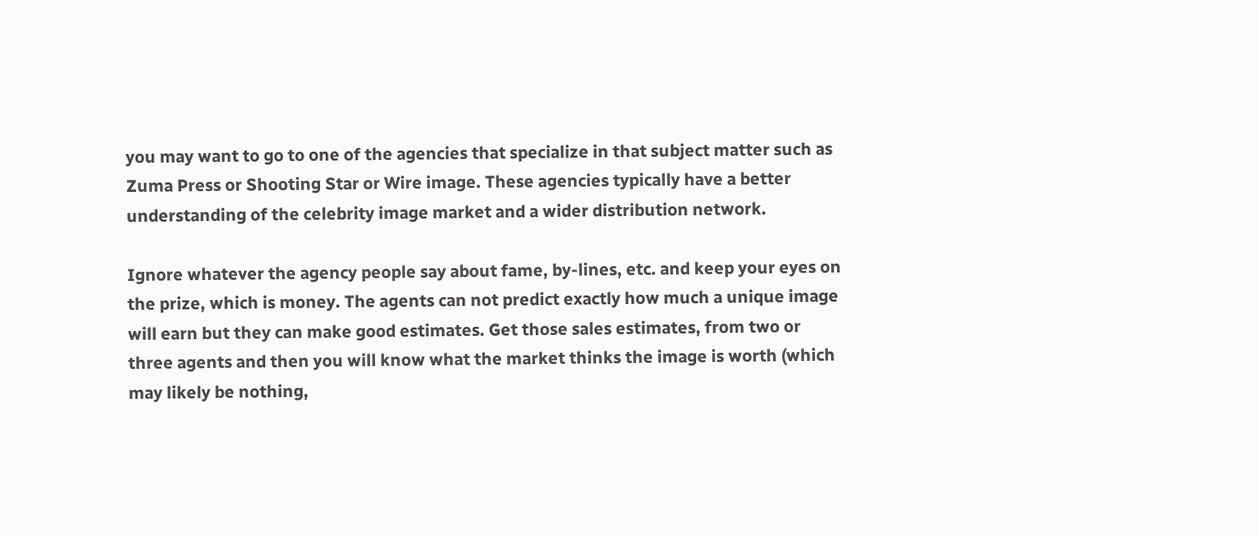you may want to go to one of the agencies that specialize in that subject matter such as Zuma Press or Shooting Star or Wire image. These agencies typically have a better understanding of the celebrity image market and a wider distribution network.

Ignore whatever the agency people say about fame, by-lines, etc. and keep your eyes on the prize, which is money. The agents can not predict exactly how much a unique image will earn but they can make good estimates. Get those sales estimates, from two or three agents and then you will know what the market thinks the image is worth (which may likely be nothing,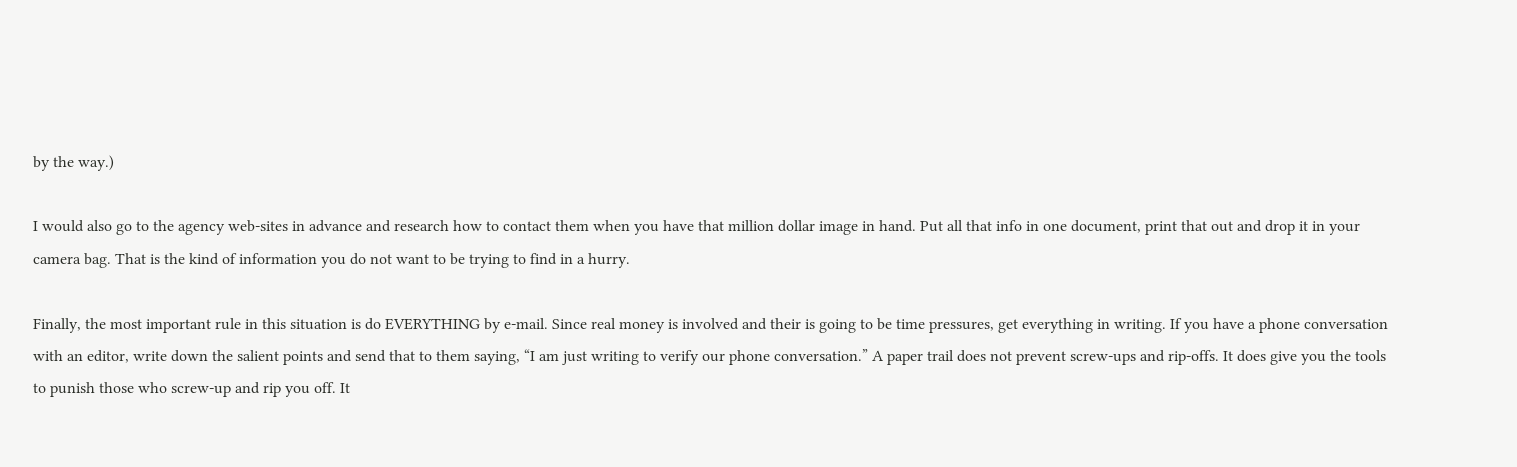by the way.)

I would also go to the agency web-sites in advance and research how to contact them when you have that million dollar image in hand. Put all that info in one document, print that out and drop it in your camera bag. That is the kind of information you do not want to be trying to find in a hurry.

Finally, the most important rule in this situation is do EVERYTHING by e-mail. Since real money is involved and their is going to be time pressures, get everything in writing. If you have a phone conversation with an editor, write down the salient points and send that to them saying, “I am just writing to verify our phone conversation.” A paper trail does not prevent screw-ups and rip-offs. It does give you the tools to punish those who screw-up and rip you off. It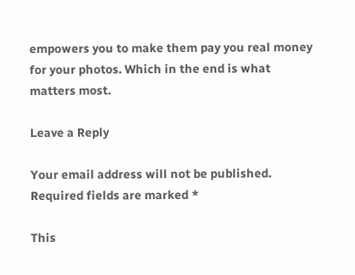empowers you to make them pay you real money for your photos. Which in the end is what matters most.

Leave a Reply

Your email address will not be published. Required fields are marked *

This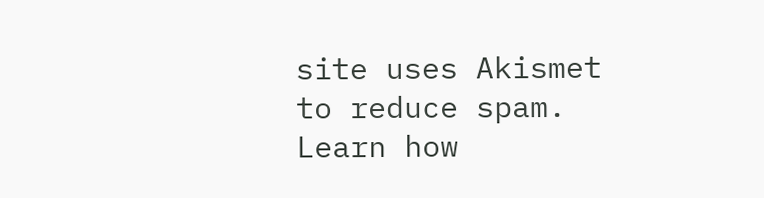site uses Akismet to reduce spam. Learn how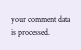your comment data is processed.